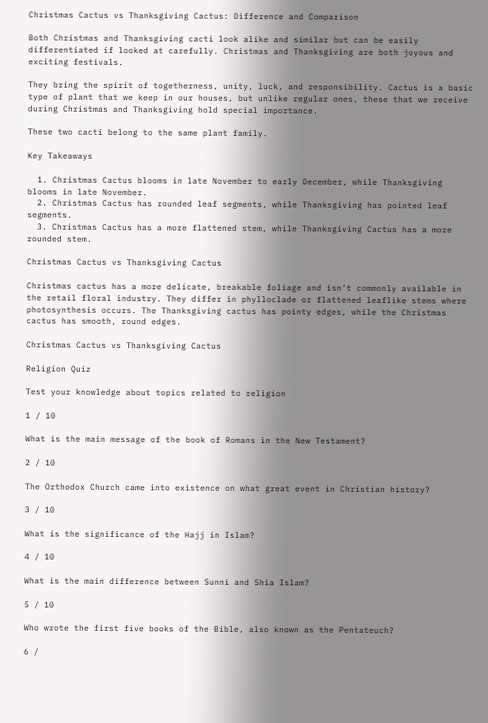Christmas Cactus vs Thanksgiving Cactus: Difference and Comparison

Both Christmas and Thanksgiving cacti look alike and similar but can be easily differentiated if looked at carefully. Christmas and Thanksgiving are both joyous and exciting festivals.

They bring the spirit of togetherness, unity, luck, and responsibility. Cactus is a basic type of plant that we keep in our houses, but unlike regular ones, these that we receive during Christmas and Thanksgiving hold special importance.

These two cacti belong to the same plant family.

Key Takeaways

  1. Christmas Cactus blooms in late November to early December, while Thanksgiving blooms in late November.
  2. Christmas Cactus has rounded leaf segments, while Thanksgiving has pointed leaf segments.
  3. Christmas Cactus has a more flattened stem, while Thanksgiving Cactus has a more rounded stem.

Christmas Cactus vs Thanksgiving Cactus

Christmas cactus has a more delicate, breakable foliage and isn’t commonly available in the retail floral industry. They differ in phylloclade or flattened leaflike stems where photosynthesis occurs. The Thanksgiving cactus has pointy edges, while the Christmas cactus has smooth, round edges.

Christmas Cactus vs Thanksgiving Cactus

Religion Quiz

Test your knowledge about topics related to religion

1 / 10

What is the main message of the book of Romans in the New Testament?

2 / 10

The Orthodox Church came into existence on what great event in Christian history?

3 / 10

What is the significance of the Hajj in Islam?

4 / 10

What is the main difference between Sunni and Shia Islam?

5 / 10

Who wrote the first five books of the Bible, also known as the Pentateuch?

6 /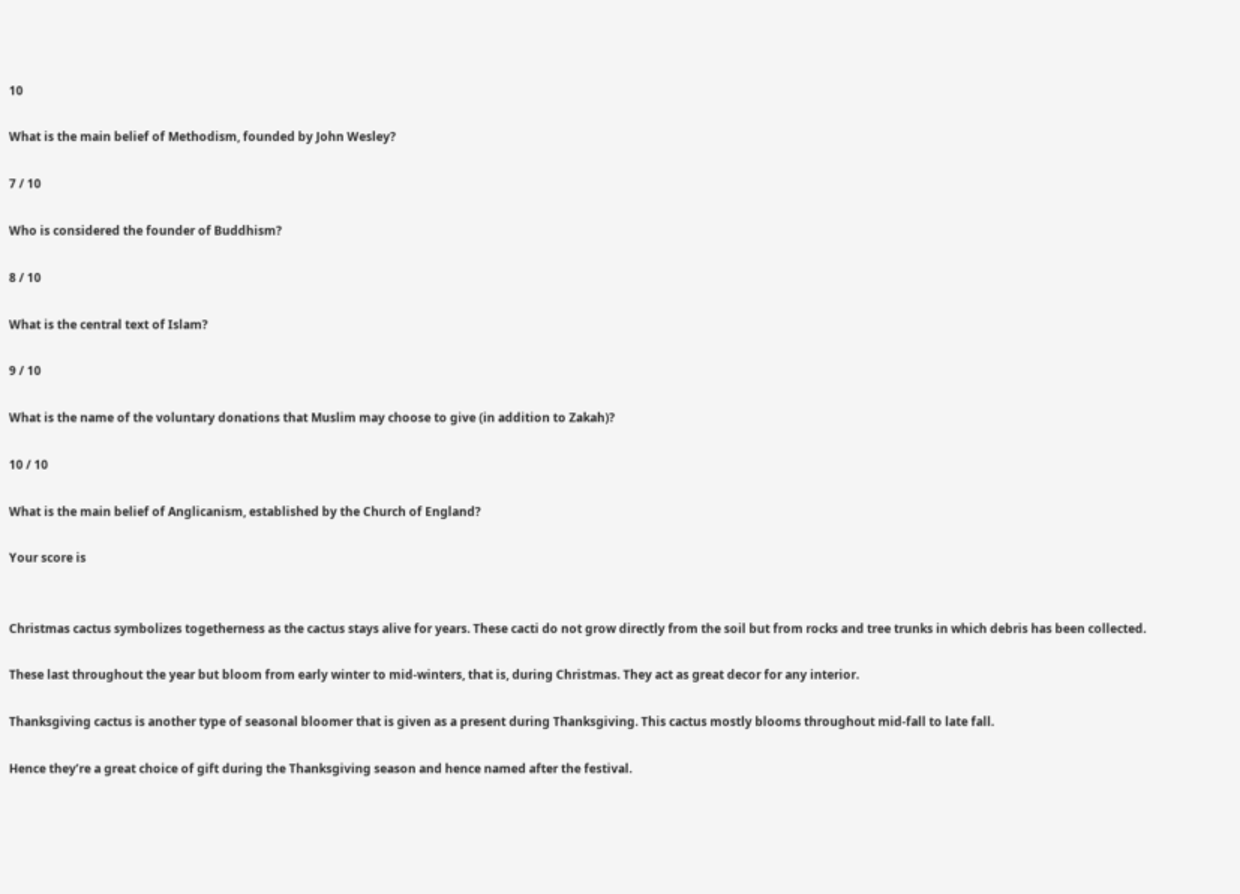10

What is the main belief of Methodism, founded by John Wesley?

7 / 10

Who is considered the founder of Buddhism?

8 / 10

What is the central text of Islam?

9 / 10

What is the name of the voluntary donations that Muslim may choose to give (in addition to Zakah)?

10 / 10

What is the main belief of Anglicanism, established by the Church of England?

Your score is


Christmas cactus symbolizes togetherness as the cactus stays alive for years. These cacti do not grow directly from the soil but from rocks and tree trunks in which debris has been collected.

These last throughout the year but bloom from early winter to mid-winters, that is, during Christmas. They act as great decor for any interior.

Thanksgiving cactus is another type of seasonal bloomer that is given as a present during Thanksgiving. This cactus mostly blooms throughout mid-fall to late fall.

Hence they’re a great choice of gift during the Thanksgiving season and hence named after the festival.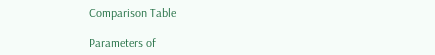Comparison Table

Parameters of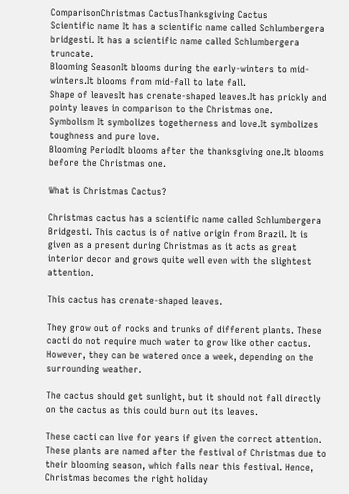ComparisonChristmas CactusThanksgiving Cactus
Scientific name It has a scientific name called Schlumbergera bridgesti. It has a scientific name called Schlumbergera truncate.
Blooming SeasonIt blooms during the early-winters to mid-winters.It blooms from mid-fall to late fall.
Shape of leavesIt has crenate-shaped leaves.It has prickly and pointy leaves in comparison to the Christmas one.
Symbolism It symbolizes togetherness and love.It symbolizes toughness and pure love.
Blooming PeriodIt blooms after the thanksgiving one.It blooms before the Christmas one.

What is Christmas Cactus?

Christmas cactus has a scientific name called Schlumbergera Bridgesti. This cactus is of native origin from Brazil. It is given as a present during Christmas as it acts as great interior decor and grows quite well even with the slightest attention.

This cactus has crenate-shaped leaves.

They grow out of rocks and trunks of different plants. These cacti do not require much water to grow like other cactus. However, they can be watered once a week, depending on the surrounding weather.

The cactus should get sunlight, but it should not fall directly on the cactus as this could burn out its leaves.

These cacti can live for years if given the correct attention. These plants are named after the festival of Christmas due to their blooming season, which falls near this festival. Hence, Christmas becomes the right holiday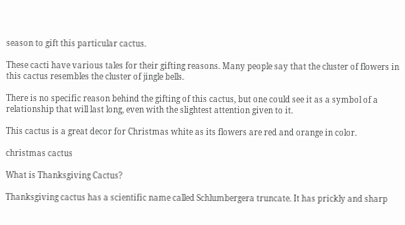season to gift this particular cactus.

These cacti have various tales for their gifting reasons. Many people say that the cluster of flowers in this cactus resembles the cluster of jingle bells.

There is no specific reason behind the gifting of this cactus, but one could see it as a symbol of a relationship that will last long, even with the slightest attention given to it.

This cactus is a great decor for Christmas white as its flowers are red and orange in color.

christmas cactus

What is Thanksgiving Cactus?

Thanksgiving cactus has a scientific name called Schlumbergera truncate. It has prickly and sharp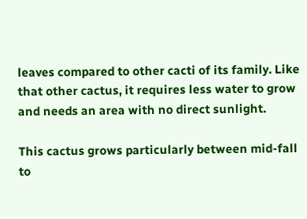leaves compared to other cacti of its family. Like that other cactus, it requires less water to grow and needs an area with no direct sunlight.

This cactus grows particularly between mid-fall to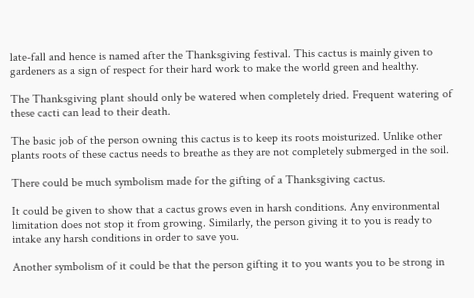late-fall and hence is named after the Thanksgiving festival. This cactus is mainly given to gardeners as a sign of respect for their hard work to make the world green and healthy.

The Thanksgiving plant should only be watered when completely dried. Frequent watering of these cacti can lead to their death.

The basic job of the person owning this cactus is to keep its roots moisturized. Unlike other plants roots of these cactus needs to breathe as they are not completely submerged in the soil.

There could be much symbolism made for the gifting of a Thanksgiving cactus.

It could be given to show that a cactus grows even in harsh conditions. Any environmental limitation does not stop it from growing. Similarly, the person giving it to you is ready to intake any harsh conditions in order to save you.

Another symbolism of it could be that the person gifting it to you wants you to be strong in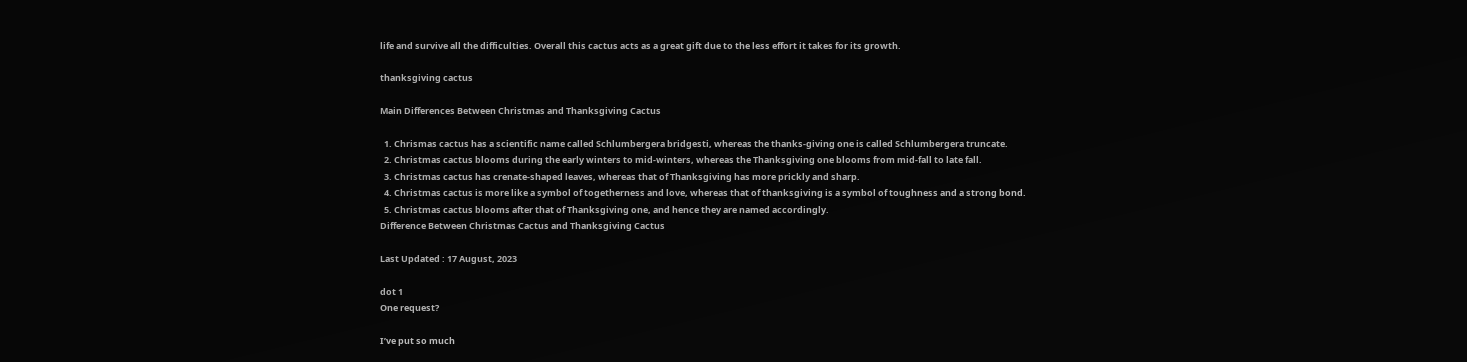life and survive all the difficulties. Overall this cactus acts as a great gift due to the less effort it takes for its growth.

thanksgiving cactus

Main Differences Between Christmas and Thanksgiving Cactus

  1. Chrismas cactus has a scientific name called Schlumbergera bridgesti, whereas the thanks-giving one is called Schlumbergera truncate.
  2. Christmas cactus blooms during the early winters to mid-winters, whereas the Thanksgiving one blooms from mid-fall to late fall.
  3. Christmas cactus has crenate-shaped leaves, whereas that of Thanksgiving has more prickly and sharp.
  4. Christmas cactus is more like a symbol of togetherness and love, whereas that of thanksgiving is a symbol of toughness and a strong bond.
  5. Christmas cactus blooms after that of Thanksgiving one, and hence they are named accordingly.
Difference Between Christmas Cactus and Thanksgiving Cactus

Last Updated : 17 August, 2023

dot 1
One request?

I’ve put so much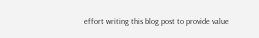effort writing this blog post to provide value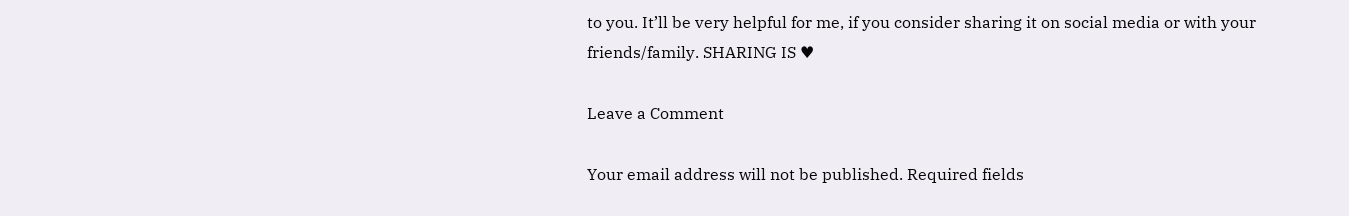to you. It’ll be very helpful for me, if you consider sharing it on social media or with your friends/family. SHARING IS ♥

Leave a Comment

Your email address will not be published. Required fields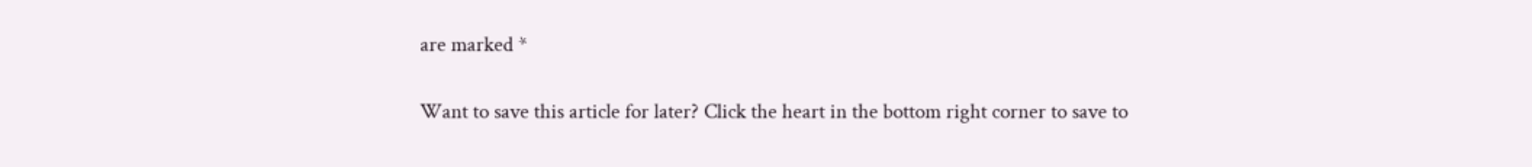are marked *

Want to save this article for later? Click the heart in the bottom right corner to save to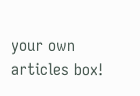your own articles box!